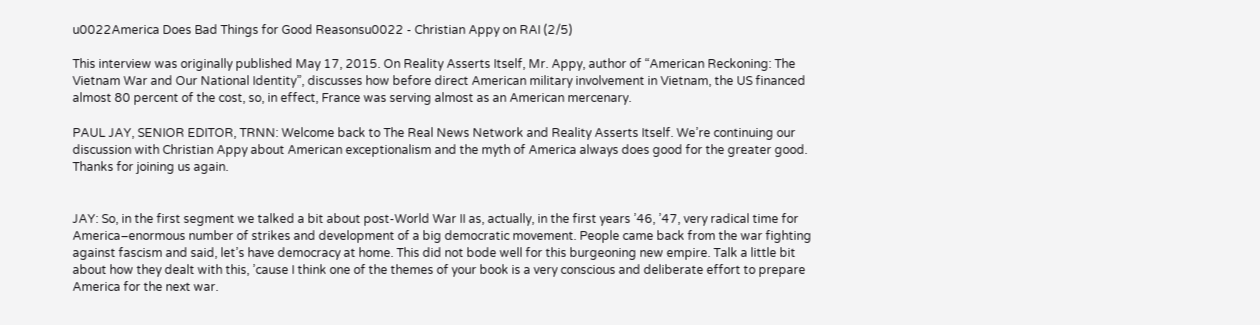u0022America Does Bad Things for Good Reasonsu0022 - Christian Appy on RAI (2/5)

This interview was originally published May 17, 2015. On Reality Asserts Itself, Mr. Appy, author of “American Reckoning: The Vietnam War and Our National Identity”, discusses how before direct American military involvement in Vietnam, the US financed almost 80 percent of the cost, so, in effect, France was serving almost as an American mercenary.

PAUL JAY, SENIOR EDITOR, TRNN: Welcome back to The Real News Network and Reality Asserts Itself. We’re continuing our discussion with Christian Appy about American exceptionalism and the myth of America always does good for the greater good. Thanks for joining us again.


JAY: So, in the first segment we talked a bit about post-World War II as, actually, in the first years ’46, ’47, very radical time for America–enormous number of strikes and development of a big democratic movement. People came back from the war fighting against fascism and said, let’s have democracy at home. This did not bode well for this burgeoning new empire. Talk a little bit about how they dealt with this, ’cause I think one of the themes of your book is a very conscious and deliberate effort to prepare America for the next war.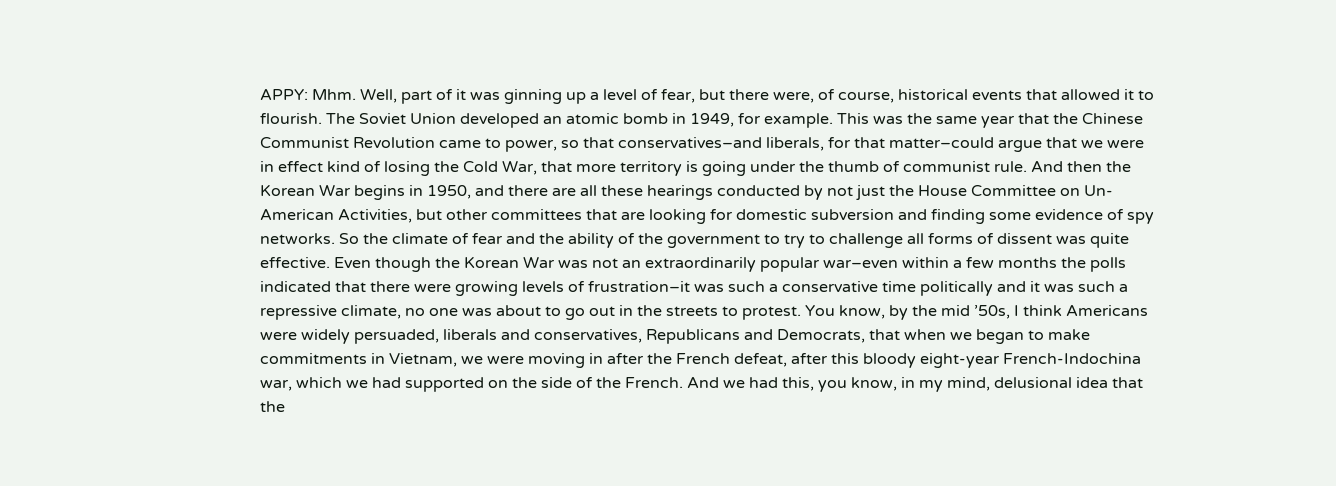APPY: Mhm. Well, part of it was ginning up a level of fear, but there were, of course, historical events that allowed it to flourish. The Soviet Union developed an atomic bomb in 1949, for example. This was the same year that the Chinese Communist Revolution came to power, so that conservatives–and liberals, for that matter–could argue that we were in effect kind of losing the Cold War, that more territory is going under the thumb of communist rule. And then the Korean War begins in 1950, and there are all these hearings conducted by not just the House Committee on Un-American Activities, but other committees that are looking for domestic subversion and finding some evidence of spy networks. So the climate of fear and the ability of the government to try to challenge all forms of dissent was quite effective. Even though the Korean War was not an extraordinarily popular war–even within a few months the polls indicated that there were growing levels of frustration–it was such a conservative time politically and it was such a repressive climate, no one was about to go out in the streets to protest. You know, by the mid ’50s, I think Americans were widely persuaded, liberals and conservatives, Republicans and Democrats, that when we began to make commitments in Vietnam, we were moving in after the French defeat, after this bloody eight-year French-Indochina war, which we had supported on the side of the French. And we had this, you know, in my mind, delusional idea that the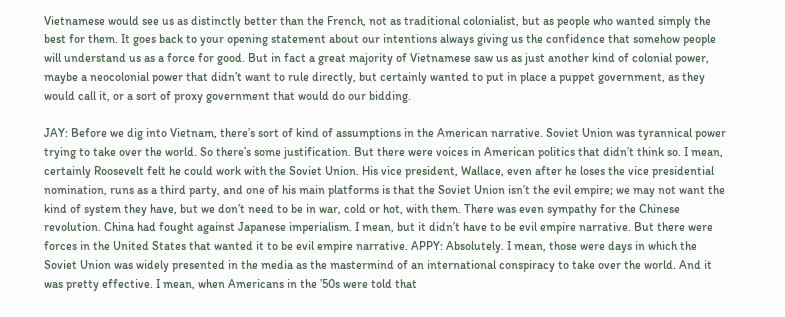Vietnamese would see us as distinctly better than the French, not as traditional colonialist, but as people who wanted simply the best for them. It goes back to your opening statement about our intentions always giving us the confidence that somehow people will understand us as a force for good. But in fact a great majority of Vietnamese saw us as just another kind of colonial power, maybe a neocolonial power that didn’t want to rule directly, but certainly wanted to put in place a puppet government, as they would call it, or a sort of proxy government that would do our bidding.

JAY: Before we dig into Vietnam, there’s sort of kind of assumptions in the American narrative. Soviet Union was tyrannical power trying to take over the world. So there’s some justification. But there were voices in American politics that didn’t think so. I mean, certainly Roosevelt felt he could work with the Soviet Union. His vice president, Wallace, even after he loses the vice presidential nomination, runs as a third party, and one of his main platforms is that the Soviet Union isn’t the evil empire; we may not want the kind of system they have, but we don’t need to be in war, cold or hot, with them. There was even sympathy for the Chinese revolution. China had fought against Japanese imperialism. I mean, but it didn’t have to be evil empire narrative. But there were forces in the United States that wanted it to be evil empire narrative. APPY: Absolutely. I mean, those were days in which the Soviet Union was widely presented in the media as the mastermind of an international conspiracy to take over the world. And it was pretty effective. I mean, when Americans in the ’50s were told that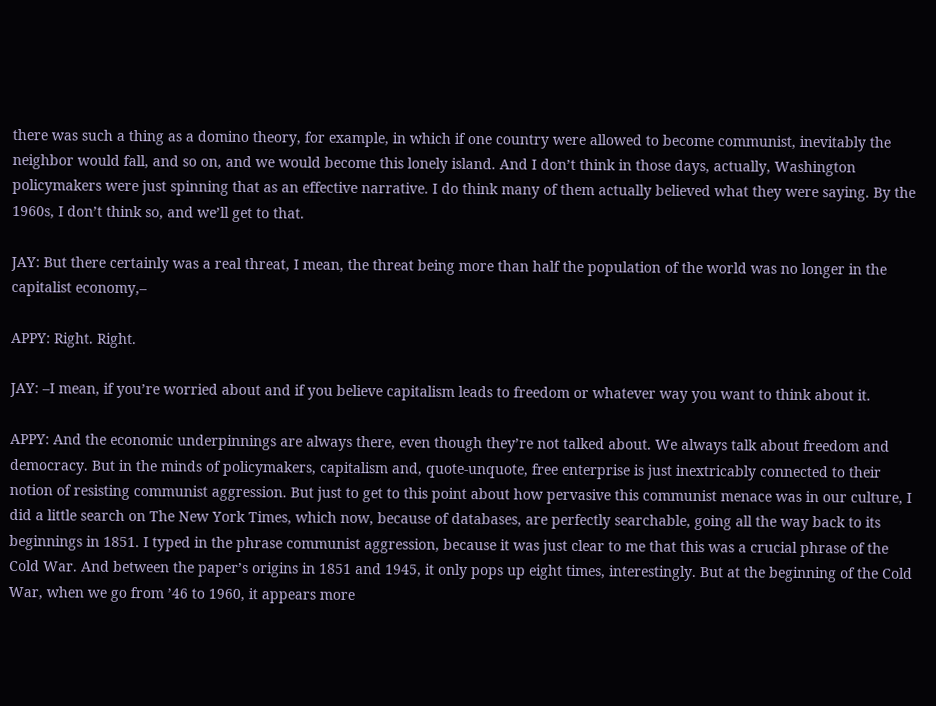there was such a thing as a domino theory, for example, in which if one country were allowed to become communist, inevitably the neighbor would fall, and so on, and we would become this lonely island. And I don’t think in those days, actually, Washington policymakers were just spinning that as an effective narrative. I do think many of them actually believed what they were saying. By the 1960s, I don’t think so, and we’ll get to that.

JAY: But there certainly was a real threat, I mean, the threat being more than half the population of the world was no longer in the capitalist economy,–

APPY: Right. Right.

JAY: –I mean, if you’re worried about and if you believe capitalism leads to freedom or whatever way you want to think about it.

APPY: And the economic underpinnings are always there, even though they’re not talked about. We always talk about freedom and democracy. But in the minds of policymakers, capitalism and, quote-unquote, free enterprise is just inextricably connected to their notion of resisting communist aggression. But just to get to this point about how pervasive this communist menace was in our culture, I did a little search on The New York Times, which now, because of databases, are perfectly searchable, going all the way back to its beginnings in 1851. I typed in the phrase communist aggression, because it was just clear to me that this was a crucial phrase of the Cold War. And between the paper’s origins in 1851 and 1945, it only pops up eight times, interestingly. But at the beginning of the Cold War, when we go from ’46 to 1960, it appears more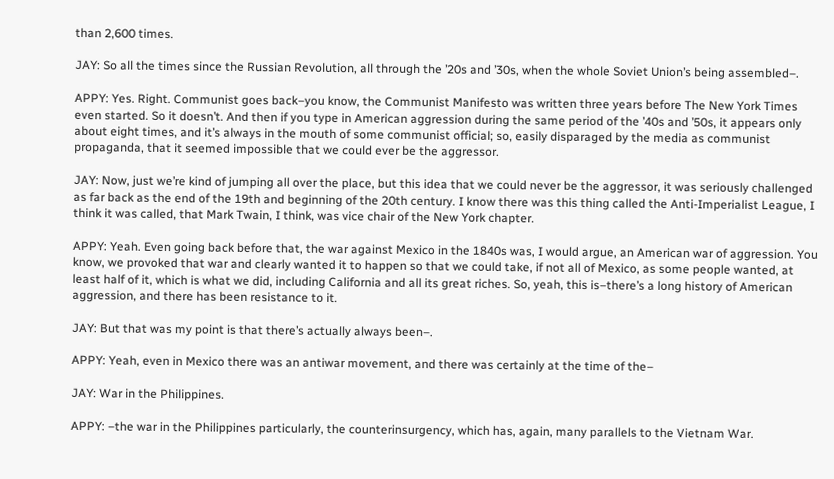than 2,600 times.

JAY: So all the times since the Russian Revolution, all through the ’20s and ’30s, when the whole Soviet Union’s being assembled–.

APPY: Yes. Right. Communist goes back–you know, the Communist Manifesto was written three years before The New York Times even started. So it doesn’t. And then if you type in American aggression during the same period of the ’40s and ’50s, it appears only about eight times, and it’s always in the mouth of some communist official; so, easily disparaged by the media as communist propaganda, that it seemed impossible that we could ever be the aggressor.

JAY: Now, just we’re kind of jumping all over the place, but this idea that we could never be the aggressor, it was seriously challenged as far back as the end of the 19th and beginning of the 20th century. I know there was this thing called the Anti-Imperialist League, I think it was called, that Mark Twain, I think, was vice chair of the New York chapter.

APPY: Yeah. Even going back before that, the war against Mexico in the 1840s was, I would argue, an American war of aggression. You know, we provoked that war and clearly wanted it to happen so that we could take, if not all of Mexico, as some people wanted, at least half of it, which is what we did, including California and all its great riches. So, yeah, this is–there’s a long history of American aggression, and there has been resistance to it.

JAY: But that was my point is that there’s actually always been–.

APPY: Yeah, even in Mexico there was an antiwar movement, and there was certainly at the time of the–

JAY: War in the Philippines.

APPY: –the war in the Philippines particularly, the counterinsurgency, which has, again, many parallels to the Vietnam War.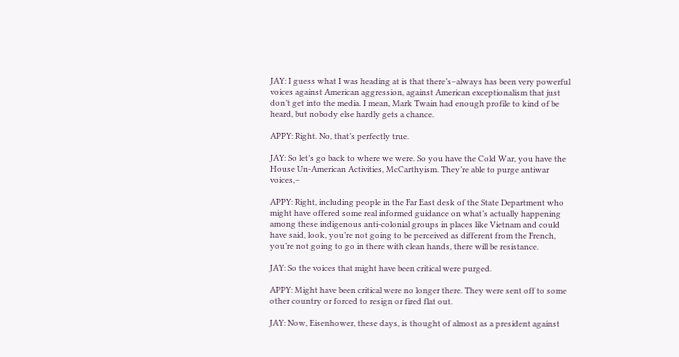JAY: I guess what I was heading at is that there’s–always has been very powerful voices against American aggression, against American exceptionalism that just don’t get into the media. I mean, Mark Twain had enough profile to kind of be heard, but nobody else hardly gets a chance.

APPY: Right. No, that’s perfectly true.

JAY: So let’s go back to where we were. So you have the Cold War, you have the House Un-American Activities, McCarthyism. They’re able to purge antiwar voices,–

APPY: Right, including people in the Far East desk of the State Department who might have offered some real informed guidance on what’s actually happening among these indigenous anti-colonial groups in places like Vietnam and could have said, look, you’re not going to be perceived as different from the French, you’re not going to go in there with clean hands, there will be resistance.

JAY: So the voices that might have been critical were purged.

APPY: Might have been critical were no longer there. They were sent off to some other country or forced to resign or fired flat out.

JAY: Now, Eisenhower, these days, is thought of almost as a president against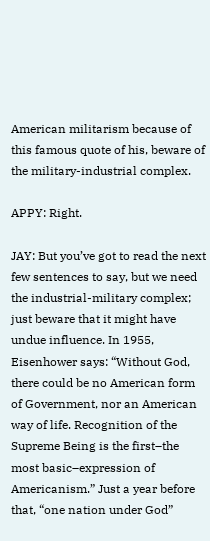American militarism because of this famous quote of his, beware of the military-industrial complex.

APPY: Right.

JAY: But you’ve got to read the next few sentences to say, but we need the industrial-military complex; just beware that it might have undue influence. In 1955, Eisenhower says: “Without God, there could be no American form of Government, nor an American way of life. Recognition of the Supreme Being is the first–the most basic–expression of Americanism.” Just a year before that, “one nation under God”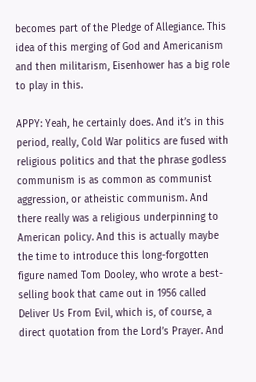becomes part of the Pledge of Allegiance. This idea of this merging of God and Americanism and then militarism, Eisenhower has a big role to play in this.

APPY: Yeah, he certainly does. And it’s in this period, really, Cold War politics are fused with religious politics and that the phrase godless communism is as common as communist aggression, or atheistic communism. And there really was a religious underpinning to American policy. And this is actually maybe the time to introduce this long-forgotten figure named Tom Dooley, who wrote a best-selling book that came out in 1956 called Deliver Us From Evil, which is, of course, a direct quotation from the Lord’s Prayer. And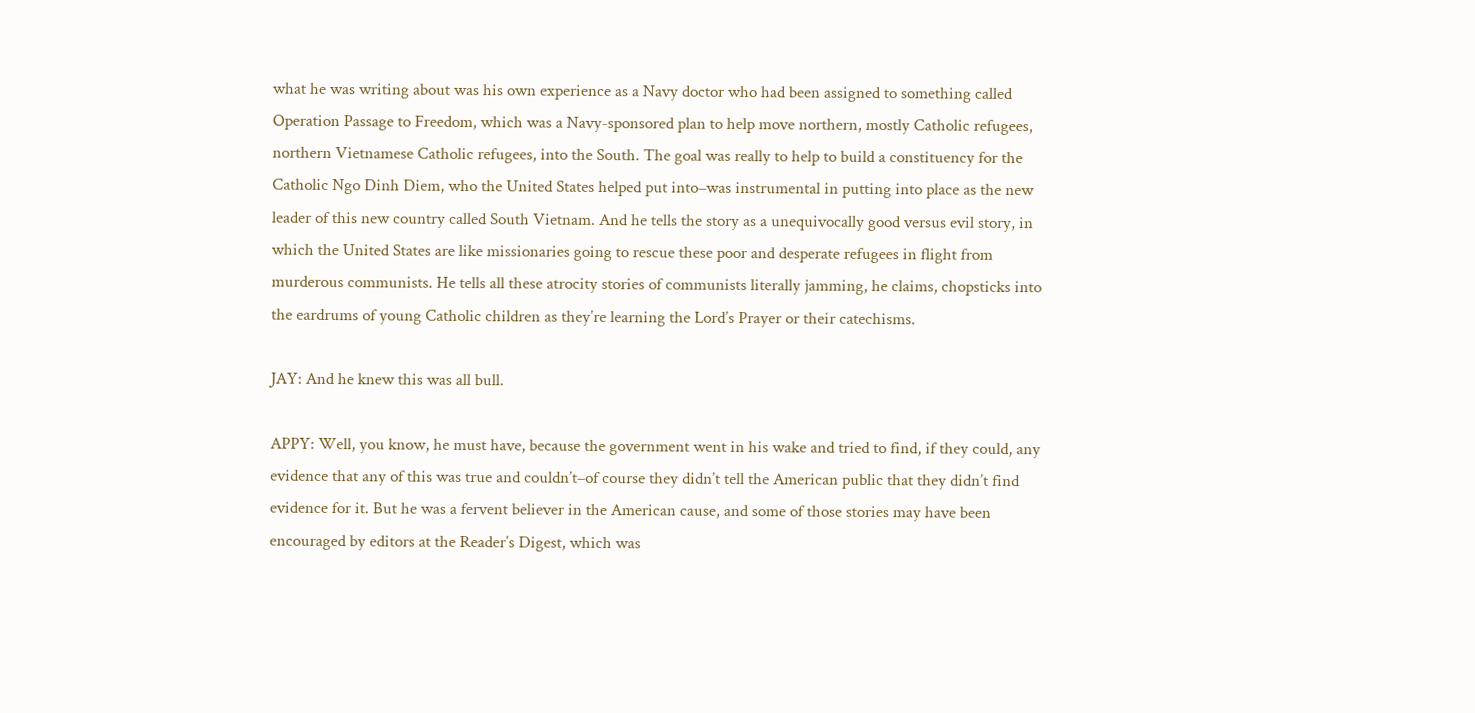what he was writing about was his own experience as a Navy doctor who had been assigned to something called Operation Passage to Freedom, which was a Navy-sponsored plan to help move northern, mostly Catholic refugees, northern Vietnamese Catholic refugees, into the South. The goal was really to help to build a constituency for the Catholic Ngo Dinh Diem, who the United States helped put into–was instrumental in putting into place as the new leader of this new country called South Vietnam. And he tells the story as a unequivocally good versus evil story, in which the United States are like missionaries going to rescue these poor and desperate refugees in flight from murderous communists. He tells all these atrocity stories of communists literally jamming, he claims, chopsticks into the eardrums of young Catholic children as they’re learning the Lord’s Prayer or their catechisms.

JAY: And he knew this was all bull.

APPY: Well, you know, he must have, because the government went in his wake and tried to find, if they could, any evidence that any of this was true and couldn’t–of course they didn’t tell the American public that they didn’t find evidence for it. But he was a fervent believer in the American cause, and some of those stories may have been encouraged by editors at the Reader’s Digest, which was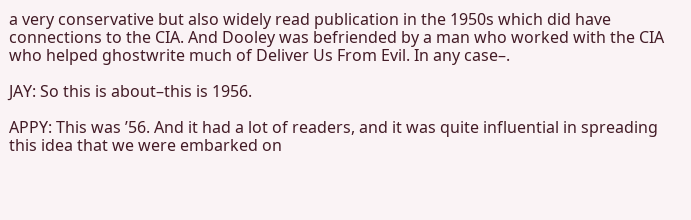a very conservative but also widely read publication in the 1950s which did have connections to the CIA. And Dooley was befriended by a man who worked with the CIA who helped ghostwrite much of Deliver Us From Evil. In any case–.

JAY: So this is about–this is 1956.

APPY: This was ’56. And it had a lot of readers, and it was quite influential in spreading this idea that we were embarked on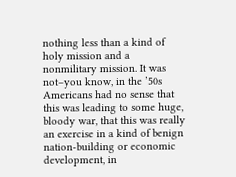nothing less than a kind of holy mission and a nonmilitary mission. It was not–you know, in the ’50s Americans had no sense that this was leading to some huge, bloody war, that this was really an exercise in a kind of benign nation-building or economic development, in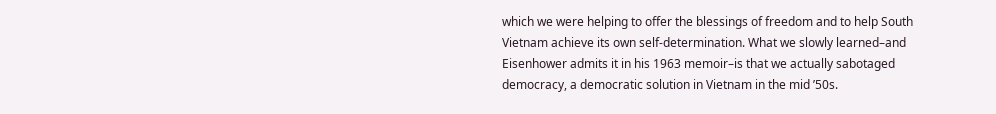which we were helping to offer the blessings of freedom and to help South Vietnam achieve its own self-determination. What we slowly learned–and Eisenhower admits it in his 1963 memoir–is that we actually sabotaged democracy, a democratic solution in Vietnam in the mid ’50s.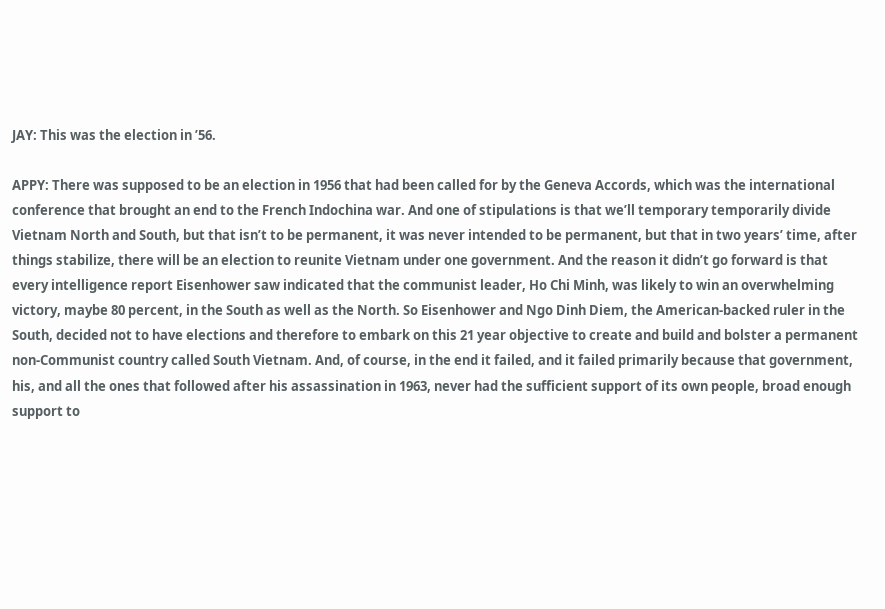JAY: This was the election in ’56.

APPY: There was supposed to be an election in 1956 that had been called for by the Geneva Accords, which was the international conference that brought an end to the French Indochina war. And one of stipulations is that we’ll temporary temporarily divide Vietnam North and South, but that isn’t to be permanent, it was never intended to be permanent, but that in two years’ time, after things stabilize, there will be an election to reunite Vietnam under one government. And the reason it didn’t go forward is that every intelligence report Eisenhower saw indicated that the communist leader, Ho Chi Minh, was likely to win an overwhelming victory, maybe 80 percent, in the South as well as the North. So Eisenhower and Ngo Dinh Diem, the American-backed ruler in the South, decided not to have elections and therefore to embark on this 21 year objective to create and build and bolster a permanent non-Communist country called South Vietnam. And, of course, in the end it failed, and it failed primarily because that government, his, and all the ones that followed after his assassination in 1963, never had the sufficient support of its own people, broad enough support to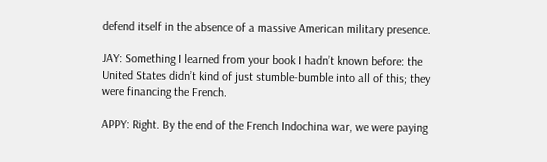defend itself in the absence of a massive American military presence.

JAY: Something I learned from your book I hadn’t known before: the United States didn’t kind of just stumble-bumble into all of this; they were financing the French.

APPY: Right. By the end of the French Indochina war, we were paying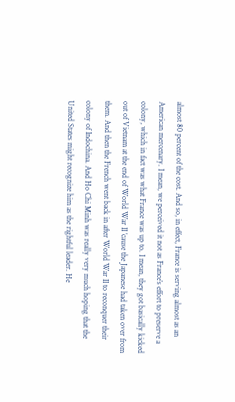almost 80 percent of the cost. And so, in effect, France is serving almost as an American mercenary. I mean, we perceived it not as France’s effort to preserve a colony, which in fact was what France was up to. I mean, they got basically kicked out of Vietnam at the end of World War II ’cause the Japanese had taken over from them. And then the French went back in after World War II to reconquer their colony of Indochina. And Ho Chi Minh was really very much hoping that the United States might recognize him as the rightful leader. He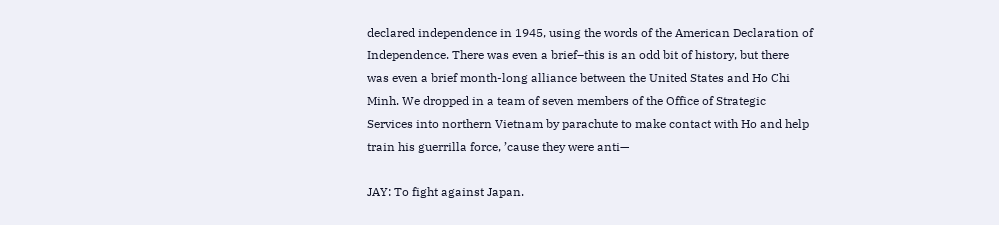declared independence in 1945, using the words of the American Declaration of Independence. There was even a brief–this is an odd bit of history, but there was even a brief month-long alliance between the United States and Ho Chi Minh. We dropped in a team of seven members of the Office of Strategic Services into northern Vietnam by parachute to make contact with Ho and help train his guerrilla force, ’cause they were anti—

JAY: To fight against Japan.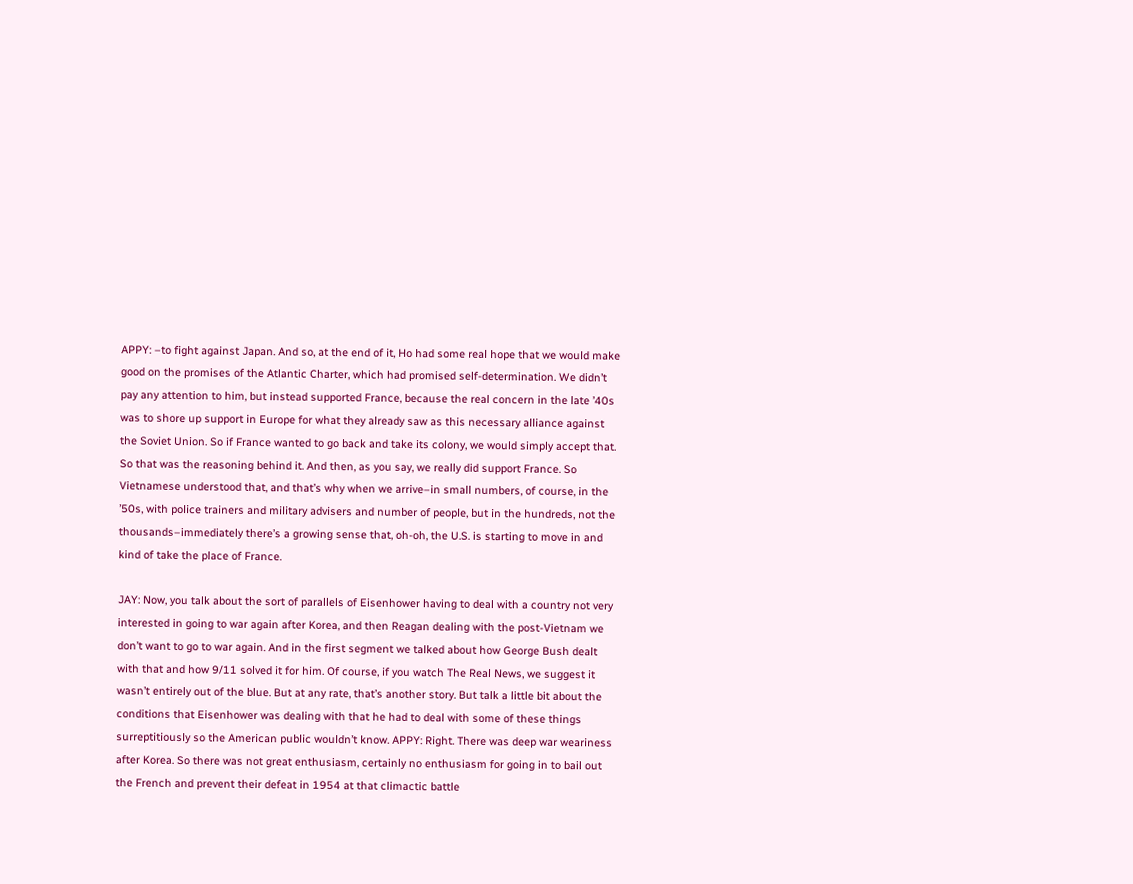APPY: –to fight against Japan. And so, at the end of it, Ho had some real hope that we would make good on the promises of the Atlantic Charter, which had promised self-determination. We didn’t pay any attention to him, but instead supported France, because the real concern in the late ’40s was to shore up support in Europe for what they already saw as this necessary alliance against the Soviet Union. So if France wanted to go back and take its colony, we would simply accept that. So that was the reasoning behind it. And then, as you say, we really did support France. So Vietnamese understood that, and that’s why when we arrive–in small numbers, of course, in the ’50s, with police trainers and military advisers and number of people, but in the hundreds, not the thousands–immediately there’s a growing sense that, oh-oh, the U.S. is starting to move in and kind of take the place of France.

JAY: Now, you talk about the sort of parallels of Eisenhower having to deal with a country not very interested in going to war again after Korea, and then Reagan dealing with the post-Vietnam we don’t want to go to war again. And in the first segment we talked about how George Bush dealt with that and how 9/11 solved it for him. Of course, if you watch The Real News, we suggest it wasn’t entirely out of the blue. But at any rate, that’s another story. But talk a little bit about the conditions that Eisenhower was dealing with that he had to deal with some of these things surreptitiously so the American public wouldn’t know. APPY: Right. There was deep war weariness after Korea. So there was not great enthusiasm, certainly no enthusiasm for going in to bail out the French and prevent their defeat in 1954 at that climactic battle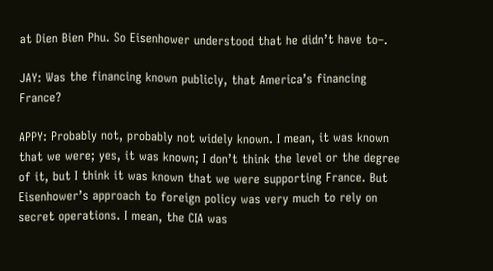at Dien Bien Phu. So Eisenhower understood that he didn’t have to–.

JAY: Was the financing known publicly, that America’s financing France?

APPY: Probably not, probably not widely known. I mean, it was known that we were; yes, it was known; I don’t think the level or the degree of it, but I think it was known that we were supporting France. But Eisenhower’s approach to foreign policy was very much to rely on secret operations. I mean, the CIA was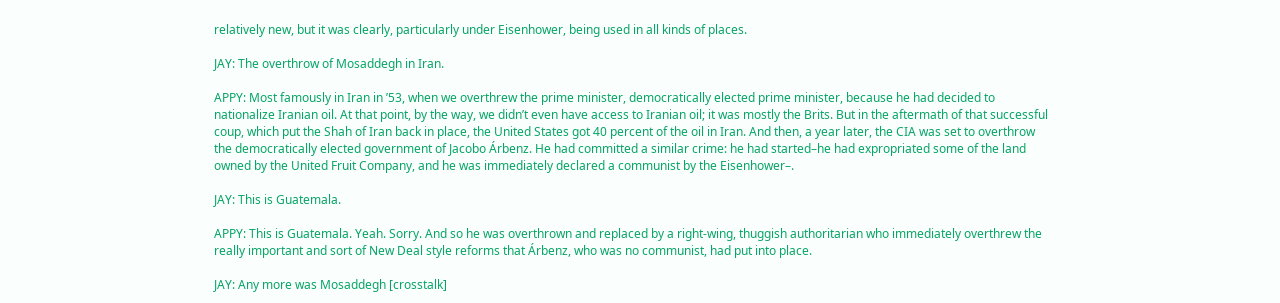relatively new, but it was clearly, particularly under Eisenhower, being used in all kinds of places.

JAY: The overthrow of Mosaddegh in Iran.

APPY: Most famously in Iran in ’53, when we overthrew the prime minister, democratically elected prime minister, because he had decided to nationalize Iranian oil. At that point, by the way, we didn’t even have access to Iranian oil; it was mostly the Brits. But in the aftermath of that successful coup, which put the Shah of Iran back in place, the United States got 40 percent of the oil in Iran. And then, a year later, the CIA was set to overthrow the democratically elected government of Jacobo Árbenz. He had committed a similar crime: he had started–he had expropriated some of the land owned by the United Fruit Company, and he was immediately declared a communist by the Eisenhower–.

JAY: This is Guatemala.

APPY: This is Guatemala. Yeah. Sorry. And so he was overthrown and replaced by a right-wing, thuggish authoritarian who immediately overthrew the really important and sort of New Deal style reforms that Árbenz, who was no communist, had put into place.

JAY: Any more was Mosaddegh [crosstalk]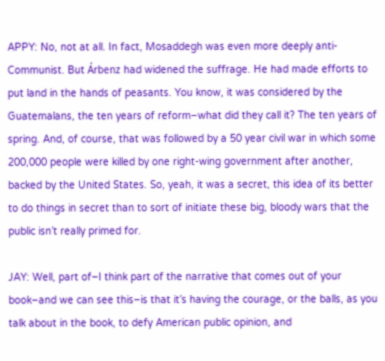APPY: No, not at all. In fact, Mosaddegh was even more deeply anti-Communist. But Árbenz had widened the suffrage. He had made efforts to put land in the hands of peasants. You know, it was considered by the Guatemalans, the ten years of reform–what did they call it? The ten years of spring. And, of course, that was followed by a 50 year civil war in which some 200,000 people were killed by one right-wing government after another, backed by the United States. So, yeah, it was a secret, this idea of its better to do things in secret than to sort of initiate these big, bloody wars that the public isn’t really primed for.

JAY: Well, part of–I think part of the narrative that comes out of your book–and we can see this–is that it’s having the courage, or the balls, as you talk about in the book, to defy American public opinion, and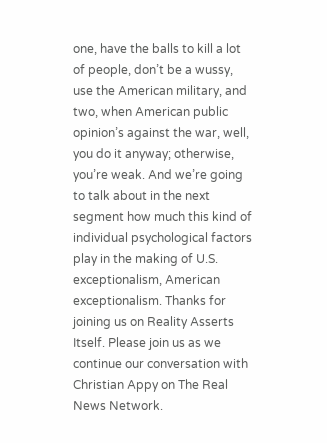one, have the balls to kill a lot of people, don’t be a wussy, use the American military, and two, when American public opinion’s against the war, well, you do it anyway; otherwise, you’re weak. And we’re going to talk about in the next segment how much this kind of individual psychological factors play in the making of U.S. exceptionalism, American exceptionalism. Thanks for joining us on Reality Asserts Itself. Please join us as we continue our conversation with Christian Appy on The Real News Network.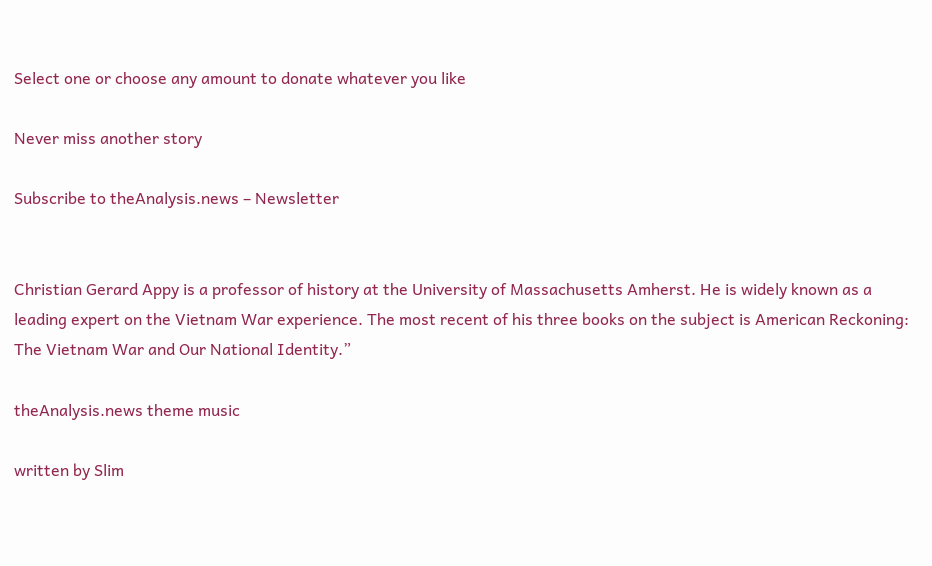Select one or choose any amount to donate whatever you like

Never miss another story

Subscribe to theAnalysis.news – Newsletter


Christian Gerard Appy is a professor of history at the University of Massachusetts Amherst. He is widely known as a leading expert on the Vietnam War experience. The most recent of his three books on the subject is American Reckoning: The Vietnam War and Our National Identity.”

theAnalysis.news theme music

written by Slim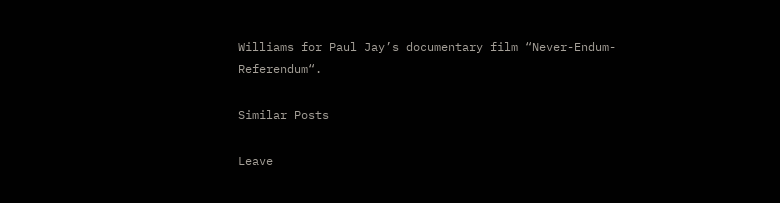Williams for Paul Jay’s documentary film “Never-Endum-Referendum“.

Similar Posts

Leave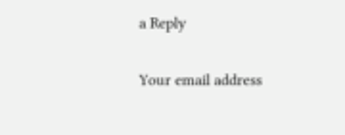a Reply

Your email address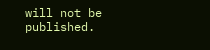will not be published.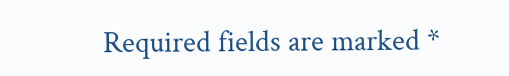Required fields are marked *